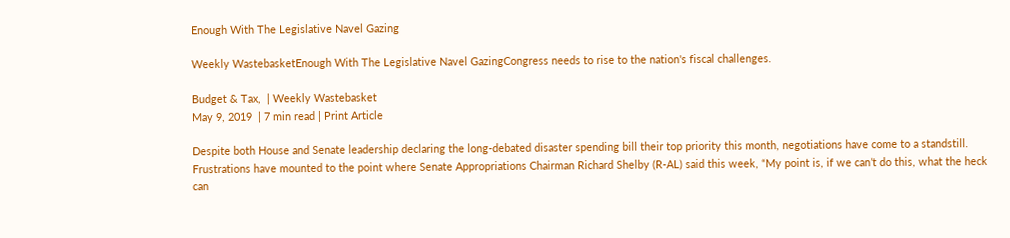Enough With The Legislative Navel Gazing

Weekly WastebasketEnough With The Legislative Navel GazingCongress needs to rise to the nation's fiscal challenges.

Budget & Tax,  | Weekly Wastebasket
May 9, 2019  | 7 min read | Print Article

Despite both House and Senate leadership declaring the long-debated disaster spending bill their top priority this month, negotiations have come to a standstill. Frustrations have mounted to the point where Senate Appropriations Chairman Richard Shelby (R-AL) said this week, “My point is, if we can’t do this, what the heck can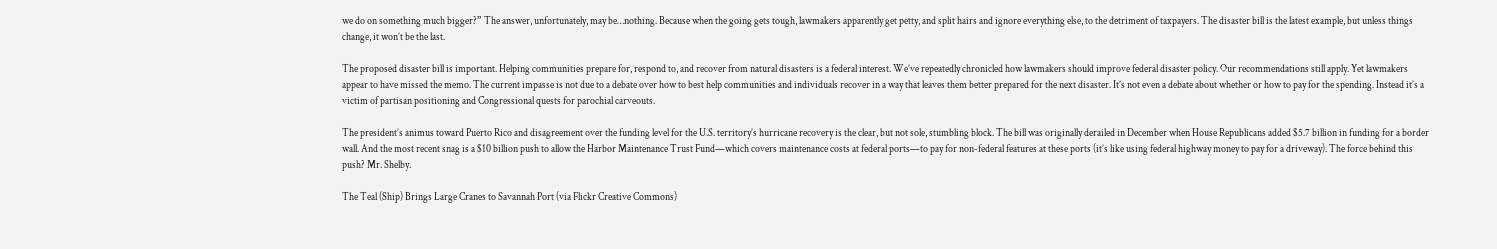we do on something much bigger?” The answer, unfortunately, may be…nothing. Because when the going gets tough, lawmakers apparently get petty, and split hairs and ignore everything else, to the detriment of taxpayers. The disaster bill is the latest example, but unless things change, it won’t be the last.

The proposed disaster bill is important. Helping communities prepare for, respond to, and recover from natural disasters is a federal interest. We’ve repeatedly chronicled how lawmakers should improve federal disaster policy. Our recommendations still apply. Yet lawmakers appear to have missed the memo. The current impasse is not due to a debate over how to best help communities and individuals recover in a way that leaves them better prepared for the next disaster. It’s not even a debate about whether or how to pay for the spending. Instead it’s a victim of partisan positioning and Congressional quests for parochial carveouts.

The president’s animus toward Puerto Rico and disagreement over the funding level for the U.S. territory’s hurricane recovery is the clear, but not sole, stumbling block. The bill was originally derailed in December when House Republicans added $5.7 billion in funding for a border wall. And the most recent snag is a $10 billion push to allow the Harbor Maintenance Trust Fund—which covers maintenance costs at federal ports—to pay for non-federal features at these ports (it’s like using federal highway money to pay for a driveway). The force behind this push? Mr. Shelby.

The Teal (Ship) Brings Large Cranes to Savannah Port (via Flickr Creative Commons)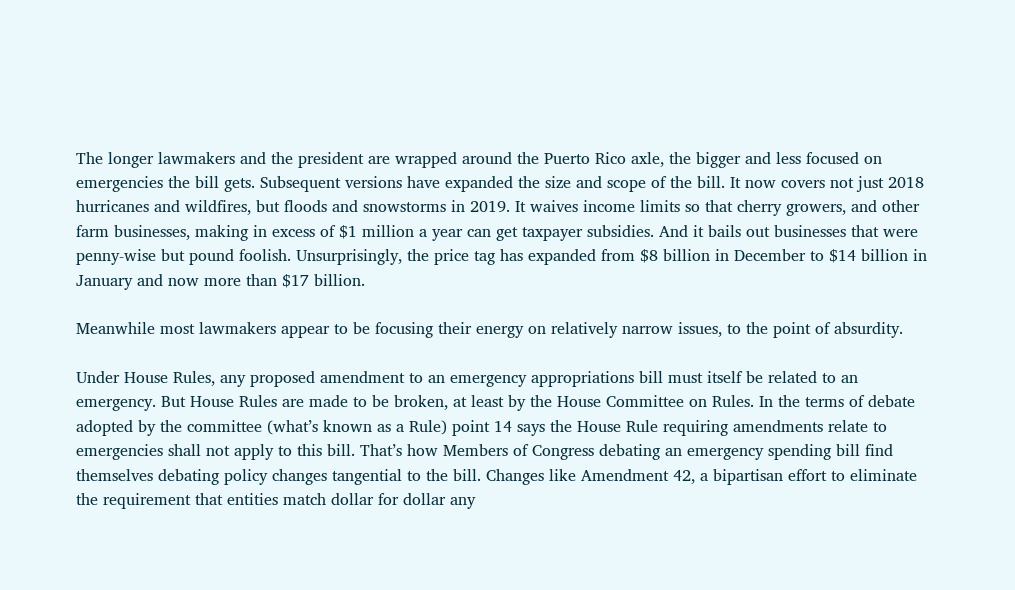The longer lawmakers and the president are wrapped around the Puerto Rico axle, the bigger and less focused on emergencies the bill gets. Subsequent versions have expanded the size and scope of the bill. It now covers not just 2018 hurricanes and wildfires, but floods and snowstorms in 2019. It waives income limits so that cherry growers, and other farm businesses, making in excess of $1 million a year can get taxpayer subsidies. And it bails out businesses that were penny-wise but pound foolish. Unsurprisingly, the price tag has expanded from $8 billion in December to $14 billion in January and now more than $17 billion.

Meanwhile most lawmakers appear to be focusing their energy on relatively narrow issues, to the point of absurdity.

Under House Rules, any proposed amendment to an emergency appropriations bill must itself be related to an emergency. But House Rules are made to be broken, at least by the House Committee on Rules. In the terms of debate adopted by the committee (what’s known as a Rule) point 14 says the House Rule requiring amendments relate to emergencies shall not apply to this bill. That’s how Members of Congress debating an emergency spending bill find themselves debating policy changes tangential to the bill. Changes like Amendment 42, a bipartisan effort to eliminate the requirement that entities match dollar for dollar any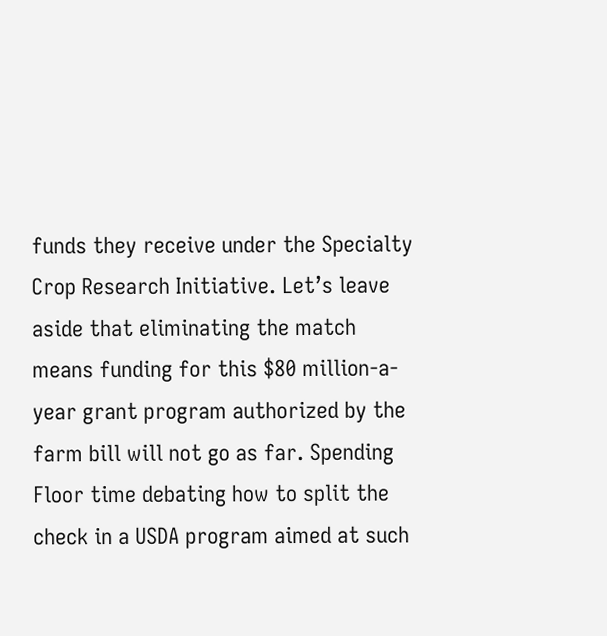funds they receive under the Specialty Crop Research Initiative. Let’s leave aside that eliminating the match means funding for this $80 million-a-year grant program authorized by the farm bill will not go as far. Spending Floor time debating how to split the check in a USDA program aimed at such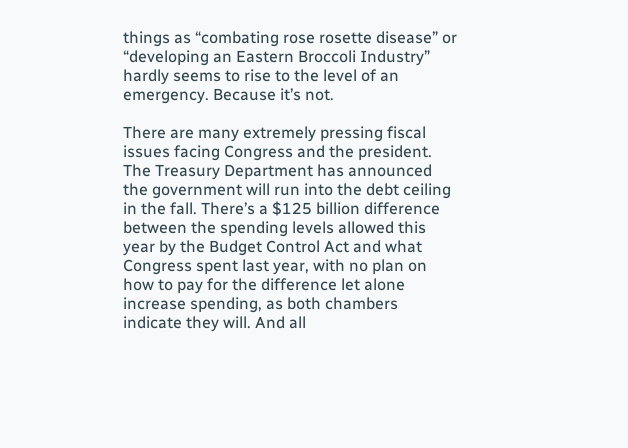things as “combating rose rosette disease” or “developing an Eastern Broccoli Industry” hardly seems to rise to the level of an emergency. Because it’s not.

There are many extremely pressing fiscal issues facing Congress and the president. The Treasury Department has announced the government will run into the debt ceiling in the fall. There’s a $125 billion difference between the spending levels allowed this year by the Budget Control Act and what Congress spent last year, with no plan on how to pay for the difference let alone increase spending, as both chambers indicate they will. And all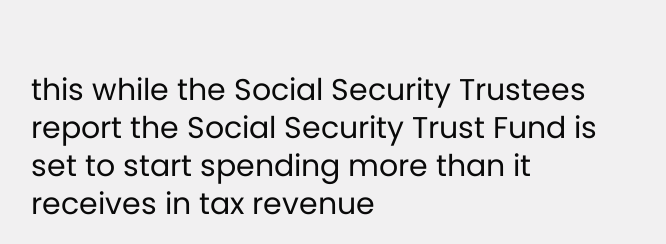this while the Social Security Trustees report the Social Security Trust Fund is set to start spending more than it receives in tax revenue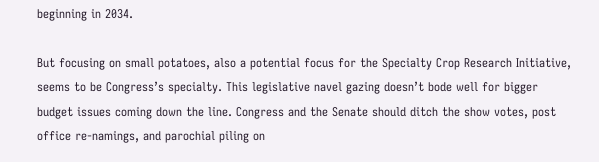beginning in 2034.

But focusing on small potatoes, also a potential focus for the Specialty Crop Research Initiative, seems to be Congress’s specialty. This legislative navel gazing doesn’t bode well for bigger budget issues coming down the line. Congress and the Senate should ditch the show votes, post office re-namings, and parochial piling on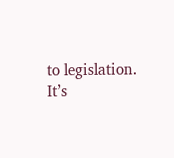to legislation. It’s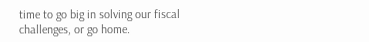time to go big in solving our fiscal challenges, or go home.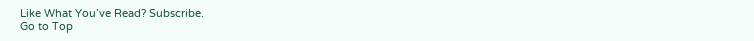Like What You’ve Read? Subscribe.
Go to Top